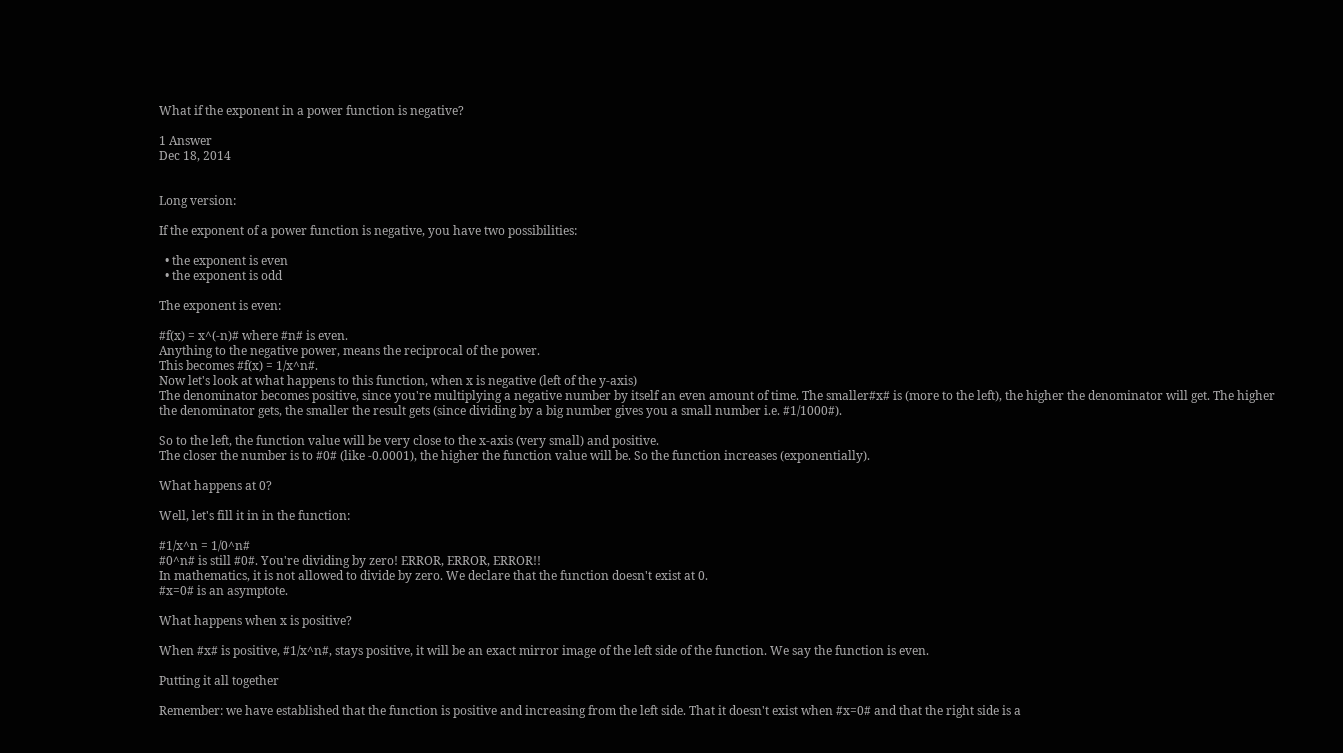What if the exponent in a power function is negative?

1 Answer
Dec 18, 2014


Long version:

If the exponent of a power function is negative, you have two possibilities:

  • the exponent is even
  • the exponent is odd

The exponent is even:

#f(x) = x^(-n)# where #n# is even.
Anything to the negative power, means the reciprocal of the power.
This becomes #f(x) = 1/x^n#.
Now let's look at what happens to this function, when x is negative (left of the y-axis)
The denominator becomes positive, since you're multiplying a negative number by itself an even amount of time. The smaller#x# is (more to the left), the higher the denominator will get. The higher the denominator gets, the smaller the result gets (since dividing by a big number gives you a small number i.e. #1/1000#).

So to the left, the function value will be very close to the x-axis (very small) and positive.
The closer the number is to #0# (like -0.0001), the higher the function value will be. So the function increases (exponentially).

What happens at 0?

Well, let's fill it in in the function:

#1/x^n = 1/0^n#
#0^n# is still #0#. You're dividing by zero! ERROR, ERROR, ERROR!!
In mathematics, it is not allowed to divide by zero. We declare that the function doesn't exist at 0.
#x=0# is an asymptote.

What happens when x is positive?

When #x# is positive, #1/x^n#, stays positive, it will be an exact mirror image of the left side of the function. We say the function is even.

Putting it all together

Remember: we have established that the function is positive and increasing from the left side. That it doesn't exist when #x=0# and that the right side is a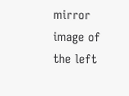mirror image of the left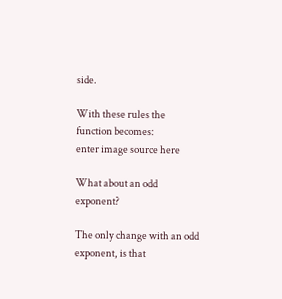side.

With these rules the function becomes:
enter image source here

What about an odd exponent?

The only change with an odd exponent, is that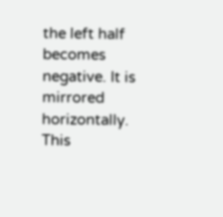the left half becomes negative. It is mirrored horizontally. This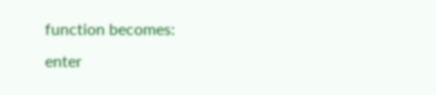function becomes:
enter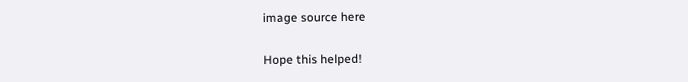image source here

Hope this helped!